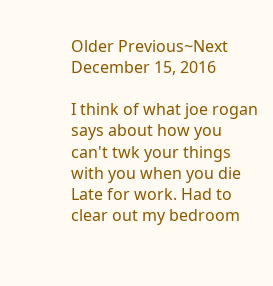Older Previous~Next
December 15, 2016

I think of what joe rogan says about how you can't twk your things with you when you die
Late for work. Had to clear out my bedroom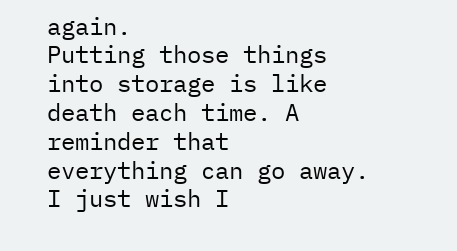again.
Putting those things into storage is like death each time. A reminder that everything can go away. I just wish I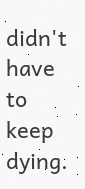didn't have to keep dying.